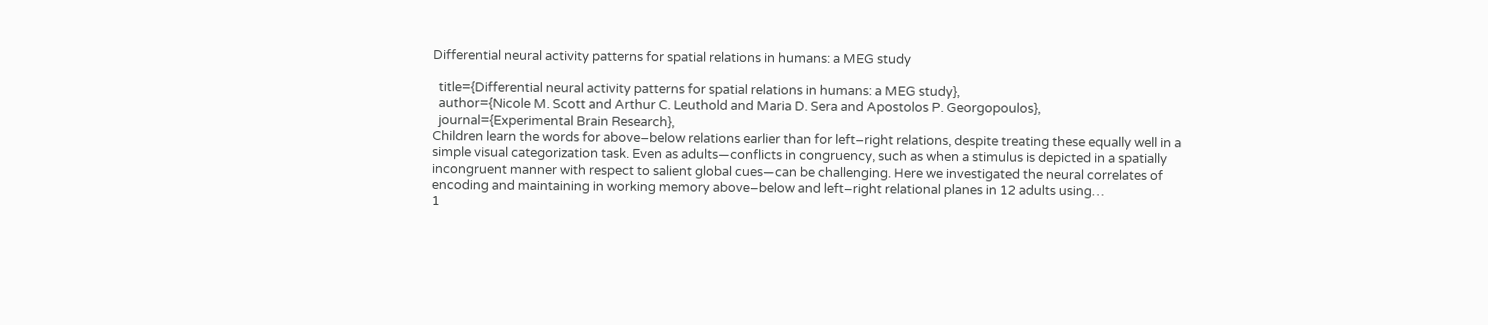Differential neural activity patterns for spatial relations in humans: a MEG study

  title={Differential neural activity patterns for spatial relations in humans: a MEG study},
  author={Nicole M. Scott and Arthur C. Leuthold and Maria D. Sera and Apostolos P. Georgopoulos},
  journal={Experimental Brain Research},
Children learn the words for above–below relations earlier than for left–right relations, despite treating these equally well in a simple visual categorization task. Even as adults—conflicts in congruency, such as when a stimulus is depicted in a spatially incongruent manner with respect to salient global cues—can be challenging. Here we investigated the neural correlates of encoding and maintaining in working memory above–below and left–right relational planes in 12 adults using…
1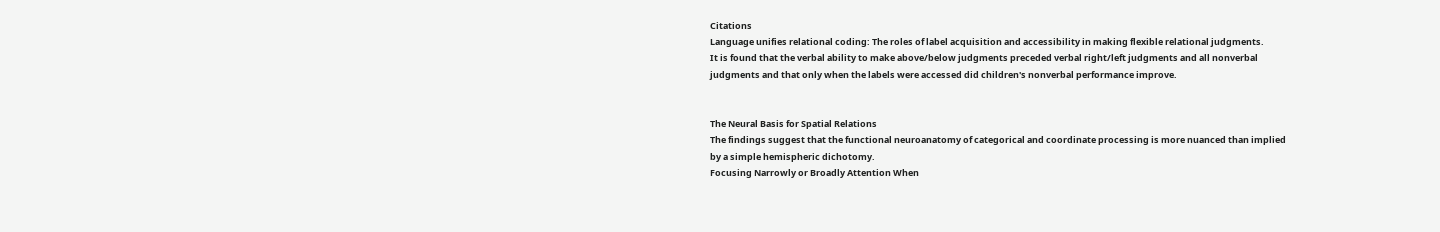Citations
Language unifies relational coding: The roles of label acquisition and accessibility in making flexible relational judgments.
It is found that the verbal ability to make above/below judgments preceded verbal right/left judgments and all nonverbal judgments and that only when the labels were accessed did children's nonverbal performance improve.


The Neural Basis for Spatial Relations
The findings suggest that the functional neuroanatomy of categorical and coordinate processing is more nuanced than implied by a simple hemispheric dichotomy.
Focusing Narrowly or Broadly Attention When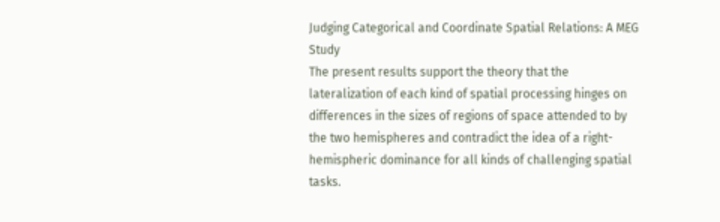Judging Categorical and Coordinate Spatial Relations: A MEG Study
The present results support the theory that the lateralization of each kind of spatial processing hinges on differences in the sizes of regions of space attended to by the two hemispheres and contradict the idea of a right-hemispheric dominance for all kinds of challenging spatial tasks.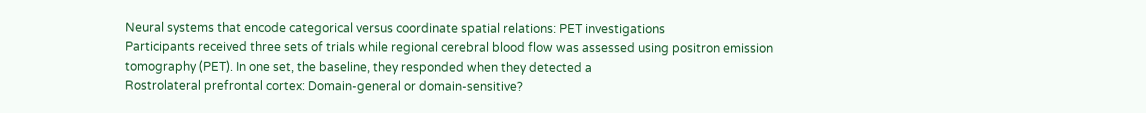Neural systems that encode categorical versus coordinate spatial relations: PET investigations
Participants received three sets of trials while regional cerebral blood flow was assessed using positron emission tomography (PET). In one set, the baseline, they responded when they detected a
Rostrolateral prefrontal cortex: Domain‐general or domain‐sensitive?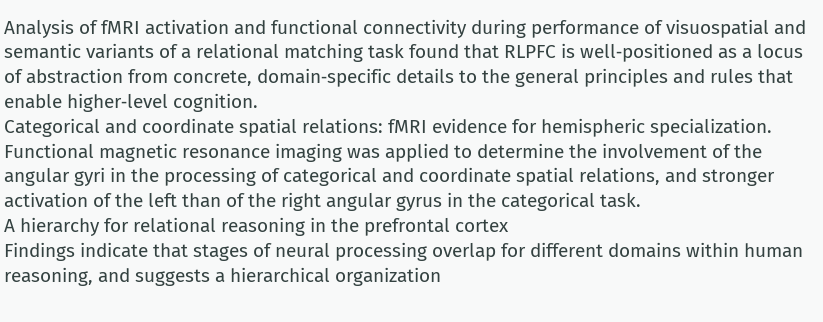Analysis of fMRI activation and functional connectivity during performance of visuospatial and semantic variants of a relational matching task found that RLPFC is well‐positioned as a locus of abstraction from concrete, domain‐specific details to the general principles and rules that enable higher‐level cognition.
Categorical and coordinate spatial relations: fMRI evidence for hemispheric specialization.
Functional magnetic resonance imaging was applied to determine the involvement of the angular gyri in the processing of categorical and coordinate spatial relations, and stronger activation of the left than of the right angular gyrus in the categorical task.
A hierarchy for relational reasoning in the prefrontal cortex
Findings indicate that stages of neural processing overlap for different domains within human reasoning, and suggests a hierarchical organization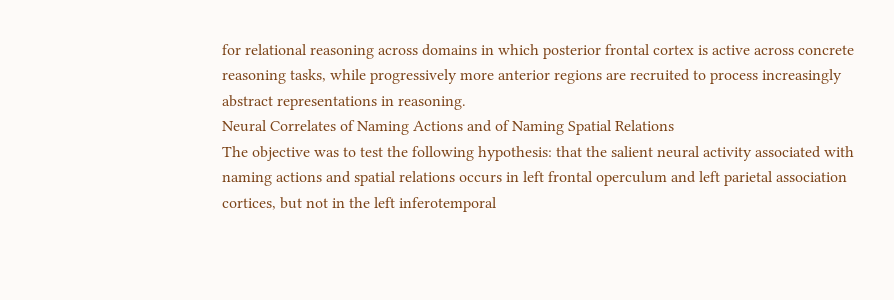for relational reasoning across domains in which posterior frontal cortex is active across concrete reasoning tasks, while progressively more anterior regions are recruited to process increasingly abstract representations in reasoning.
Neural Correlates of Naming Actions and of Naming Spatial Relations
The objective was to test the following hypothesis: that the salient neural activity associated with naming actions and spatial relations occurs in left frontal operculum and left parietal association cortices, but not in the left inferotemporal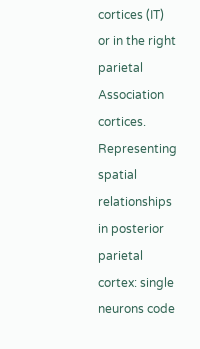cortices (IT) or in the right parietal Association cortices.
Representing spatial relationships in posterior parietal cortex: single neurons code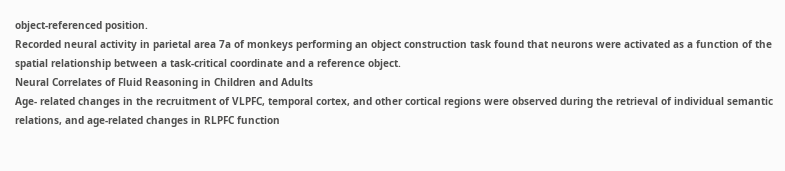object-referenced position.
Recorded neural activity in parietal area 7a of monkeys performing an object construction task found that neurons were activated as a function of the spatial relationship between a task-critical coordinate and a reference object.
Neural Correlates of Fluid Reasoning in Children and Adults
Age- related changes in the recruitment of VLPFC, temporal cortex, and other cortical regions were observed during the retrieval of individual semantic relations, and age-related changes in RLPFC function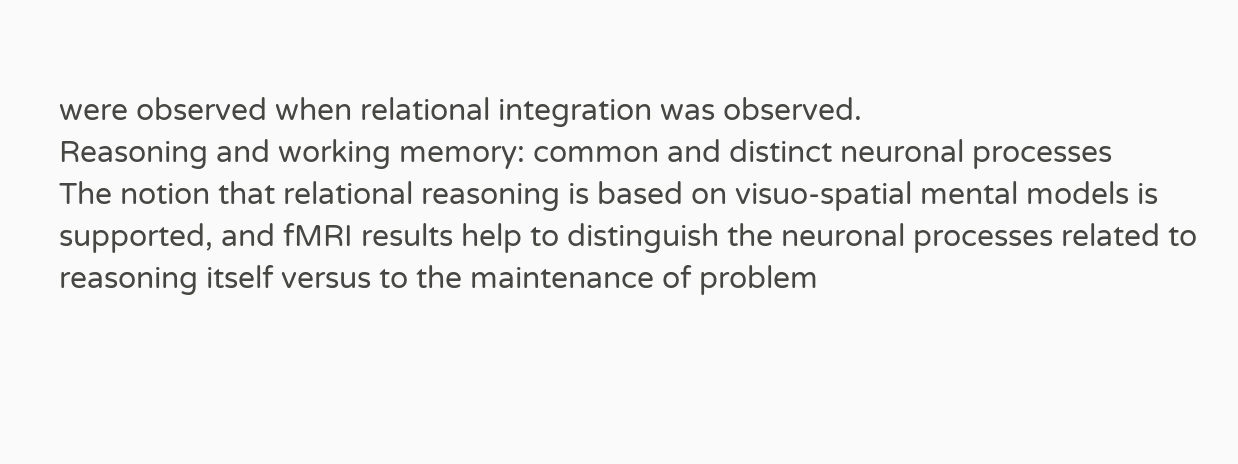were observed when relational integration was observed.
Reasoning and working memory: common and distinct neuronal processes
The notion that relational reasoning is based on visuo-spatial mental models is supported, and fMRI results help to distinguish the neuronal processes related to reasoning itself versus to the maintenance of problem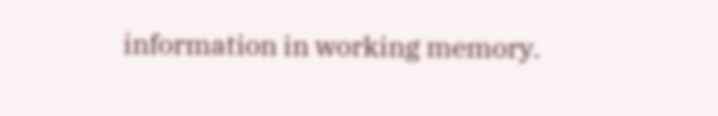information in working memory.